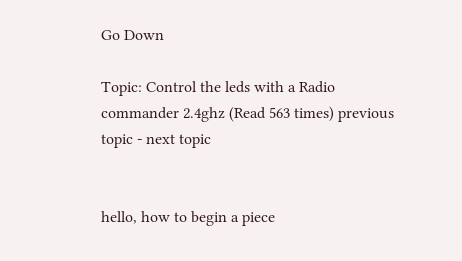Go Down

Topic: Control the leds with a Radio commander 2.4ghz (Read 563 times) previous topic - next topic


hello, how to begin a piece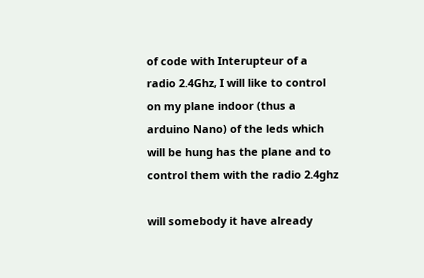of code with Interupteur of a radio 2.4Ghz, I will like to control on my plane indoor (thus a arduino Nano) of the leds which will be hung has the plane and to control them with the radio 2.4ghz

will somebody it have already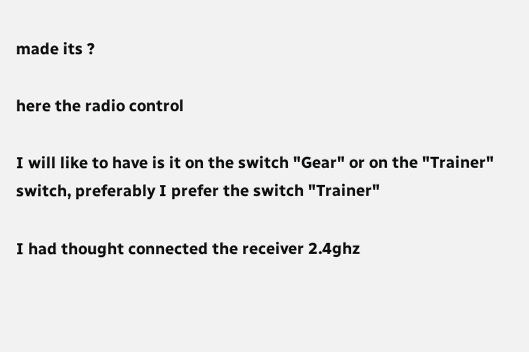made its ?

here the radio control

I will like to have is it on the switch "Gear" or on the "Trainer" switch, preferably I prefer the switch "Trainer"

I had thought connected the receiver 2.4ghz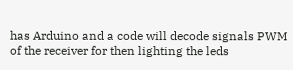has Arduino and a code will decode signals PWM of the receiver for then lighting the leds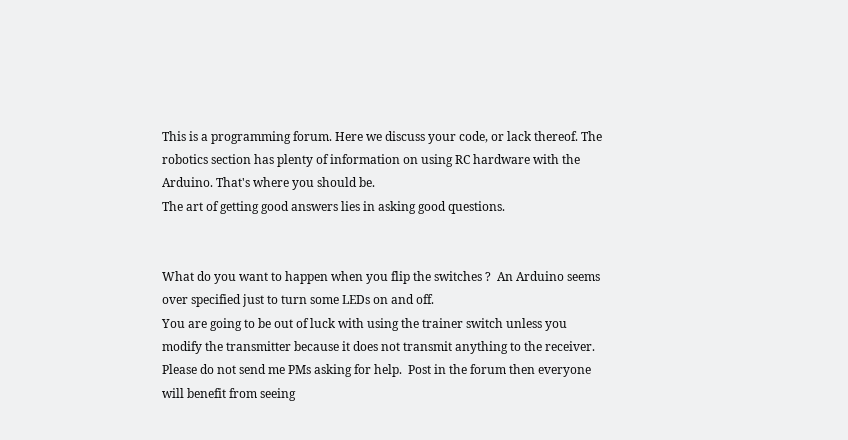This is a programming forum. Here we discuss your code, or lack thereof. The robotics section has plenty of information on using RC hardware with the Arduino. That's where you should be.
The art of getting good answers lies in asking good questions.


What do you want to happen when you flip the switches ?  An Arduino seems over specified just to turn some LEDs on and off.
You are going to be out of luck with using the trainer switch unless you modify the transmitter because it does not transmit anything to the receiver.
Please do not send me PMs asking for help.  Post in the forum then everyone will benefit from seeing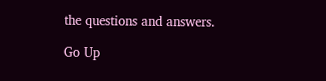the questions and answers.

Go Up